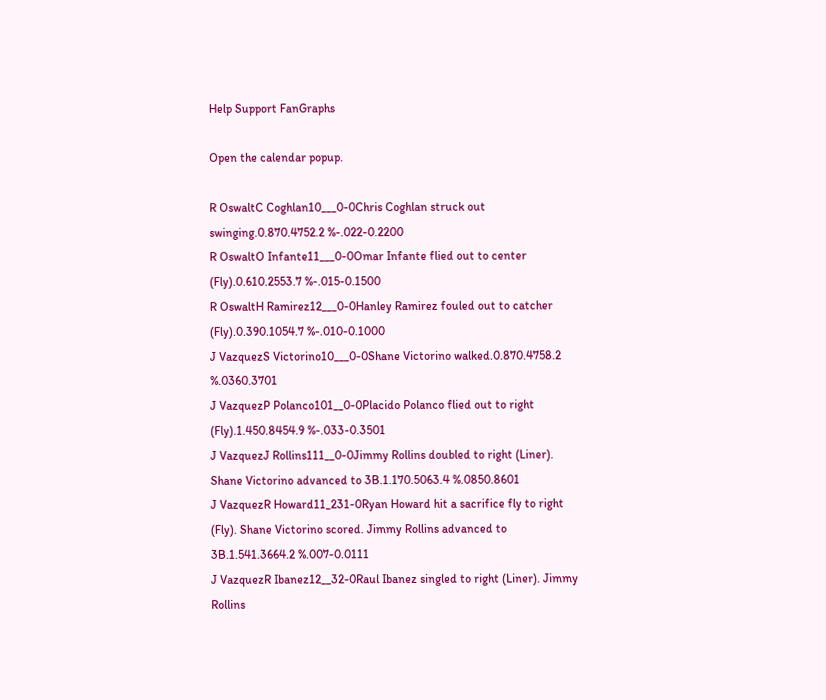Help Support FanGraphs

Open the calendar popup.

R OswaltC Coghlan10___0-0Chris Coghlan struck out swinging.0.870.4752.2 %-.022-0.2200
R OswaltO Infante11___0-0Omar Infante flied out to center (Fly).0.610.2553.7 %-.015-0.1500
R OswaltH Ramirez12___0-0Hanley Ramirez fouled out to catcher (Fly).0.390.1054.7 %-.010-0.1000
J VazquezS Victorino10___0-0Shane Victorino walked.0.870.4758.2 %.0360.3701
J VazquezP Polanco101__0-0Placido Polanco flied out to right (Fly).1.450.8454.9 %-.033-0.3501
J VazquezJ Rollins111__0-0Jimmy Rollins doubled to right (Liner). Shane Victorino advanced to 3B.1.170.5063.4 %.0850.8601
J VazquezR Howard11_231-0Ryan Howard hit a sacrifice fly to right (Fly). Shane Victorino scored. Jimmy Rollins advanced to 3B.1.541.3664.2 %.007-0.0111
J VazquezR Ibanez12__32-0Raul Ibanez singled to right (Liner). Jimmy Rollins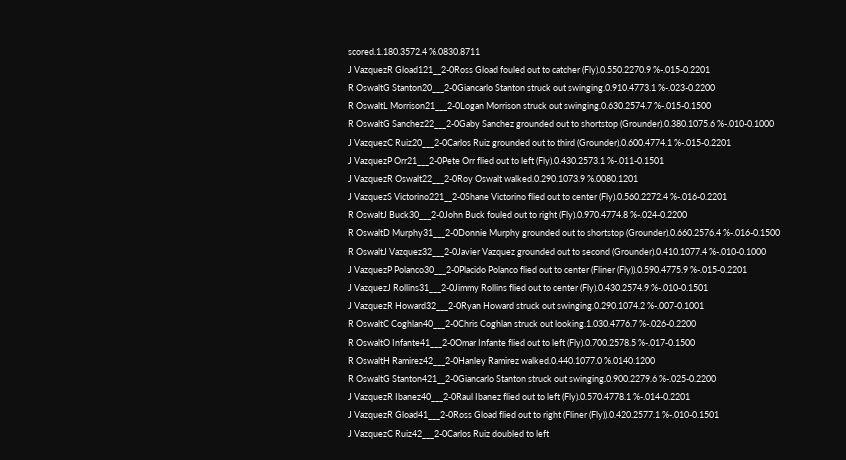scored.1.180.3572.4 %.0830.8711
J VazquezR Gload121__2-0Ross Gload fouled out to catcher (Fly).0.550.2270.9 %-.015-0.2201
R OswaltG Stanton20___2-0Giancarlo Stanton struck out swinging.0.910.4773.1 %-.023-0.2200
R OswaltL Morrison21___2-0Logan Morrison struck out swinging.0.630.2574.7 %-.015-0.1500
R OswaltG Sanchez22___2-0Gaby Sanchez grounded out to shortstop (Grounder).0.380.1075.6 %-.010-0.1000
J VazquezC Ruiz20___2-0Carlos Ruiz grounded out to third (Grounder).0.600.4774.1 %-.015-0.2201
J VazquezP Orr21___2-0Pete Orr flied out to left (Fly).0.430.2573.1 %-.011-0.1501
J VazquezR Oswalt22___2-0Roy Oswalt walked.0.290.1073.9 %.0080.1201
J VazquezS Victorino221__2-0Shane Victorino flied out to center (Fly).0.560.2272.4 %-.016-0.2201
R OswaltJ Buck30___2-0John Buck fouled out to right (Fly).0.970.4774.8 %-.024-0.2200
R OswaltD Murphy31___2-0Donnie Murphy grounded out to shortstop (Grounder).0.660.2576.4 %-.016-0.1500
R OswaltJ Vazquez32___2-0Javier Vazquez grounded out to second (Grounder).0.410.1077.4 %-.010-0.1000
J VazquezP Polanco30___2-0Placido Polanco flied out to center (Fliner (Fly)).0.590.4775.9 %-.015-0.2201
J VazquezJ Rollins31___2-0Jimmy Rollins flied out to center (Fly).0.430.2574.9 %-.010-0.1501
J VazquezR Howard32___2-0Ryan Howard struck out swinging.0.290.1074.2 %-.007-0.1001
R OswaltC Coghlan40___2-0Chris Coghlan struck out looking.1.030.4776.7 %-.026-0.2200
R OswaltO Infante41___2-0Omar Infante flied out to left (Fly).0.700.2578.5 %-.017-0.1500
R OswaltH Ramirez42___2-0Hanley Ramirez walked.0.440.1077.0 %.0140.1200
R OswaltG Stanton421__2-0Giancarlo Stanton struck out swinging.0.900.2279.6 %-.025-0.2200
J VazquezR Ibanez40___2-0Raul Ibanez flied out to left (Fly).0.570.4778.1 %-.014-0.2201
J VazquezR Gload41___2-0Ross Gload flied out to right (Fliner (Fly)).0.420.2577.1 %-.010-0.1501
J VazquezC Ruiz42___2-0Carlos Ruiz doubled to left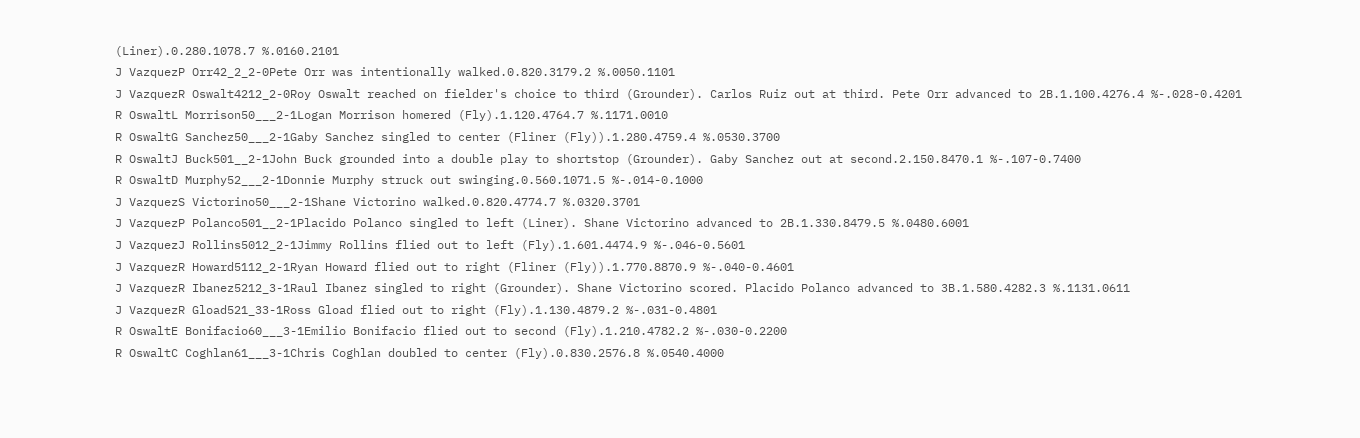(Liner).0.280.1078.7 %.0160.2101
J VazquezP Orr42_2_2-0Pete Orr was intentionally walked.0.820.3179.2 %.0050.1101
J VazquezR Oswalt4212_2-0Roy Oswalt reached on fielder's choice to third (Grounder). Carlos Ruiz out at third. Pete Orr advanced to 2B.1.100.4276.4 %-.028-0.4201
R OswaltL Morrison50___2-1Logan Morrison homered (Fly).1.120.4764.7 %.1171.0010
R OswaltG Sanchez50___2-1Gaby Sanchez singled to center (Fliner (Fly)).1.280.4759.4 %.0530.3700
R OswaltJ Buck501__2-1John Buck grounded into a double play to shortstop (Grounder). Gaby Sanchez out at second.2.150.8470.1 %-.107-0.7400
R OswaltD Murphy52___2-1Donnie Murphy struck out swinging.0.560.1071.5 %-.014-0.1000
J VazquezS Victorino50___2-1Shane Victorino walked.0.820.4774.7 %.0320.3701
J VazquezP Polanco501__2-1Placido Polanco singled to left (Liner). Shane Victorino advanced to 2B.1.330.8479.5 %.0480.6001
J VazquezJ Rollins5012_2-1Jimmy Rollins flied out to left (Fly).1.601.4474.9 %-.046-0.5601
J VazquezR Howard5112_2-1Ryan Howard flied out to right (Fliner (Fly)).1.770.8870.9 %-.040-0.4601
J VazquezR Ibanez5212_3-1Raul Ibanez singled to right (Grounder). Shane Victorino scored. Placido Polanco advanced to 3B.1.580.4282.3 %.1131.0611
J VazquezR Gload521_33-1Ross Gload flied out to right (Fly).1.130.4879.2 %-.031-0.4801
R OswaltE Bonifacio60___3-1Emilio Bonifacio flied out to second (Fly).1.210.4782.2 %-.030-0.2200
R OswaltC Coghlan61___3-1Chris Coghlan doubled to center (Fly).0.830.2576.8 %.0540.4000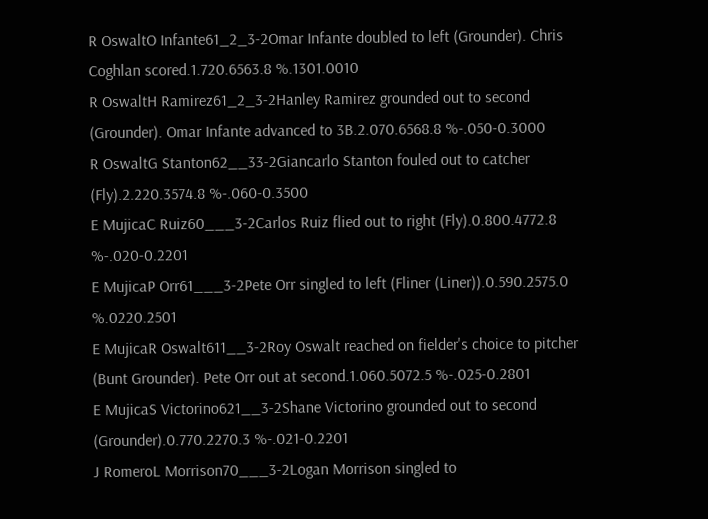R OswaltO Infante61_2_3-2Omar Infante doubled to left (Grounder). Chris Coghlan scored.1.720.6563.8 %.1301.0010
R OswaltH Ramirez61_2_3-2Hanley Ramirez grounded out to second (Grounder). Omar Infante advanced to 3B.2.070.6568.8 %-.050-0.3000
R OswaltG Stanton62__33-2Giancarlo Stanton fouled out to catcher (Fly).2.220.3574.8 %-.060-0.3500
E MujicaC Ruiz60___3-2Carlos Ruiz flied out to right (Fly).0.800.4772.8 %-.020-0.2201
E MujicaP Orr61___3-2Pete Orr singled to left (Fliner (Liner)).0.590.2575.0 %.0220.2501
E MujicaR Oswalt611__3-2Roy Oswalt reached on fielder's choice to pitcher (Bunt Grounder). Pete Orr out at second.1.060.5072.5 %-.025-0.2801
E MujicaS Victorino621__3-2Shane Victorino grounded out to second (Grounder).0.770.2270.3 %-.021-0.2201
J RomeroL Morrison70___3-2Logan Morrison singled to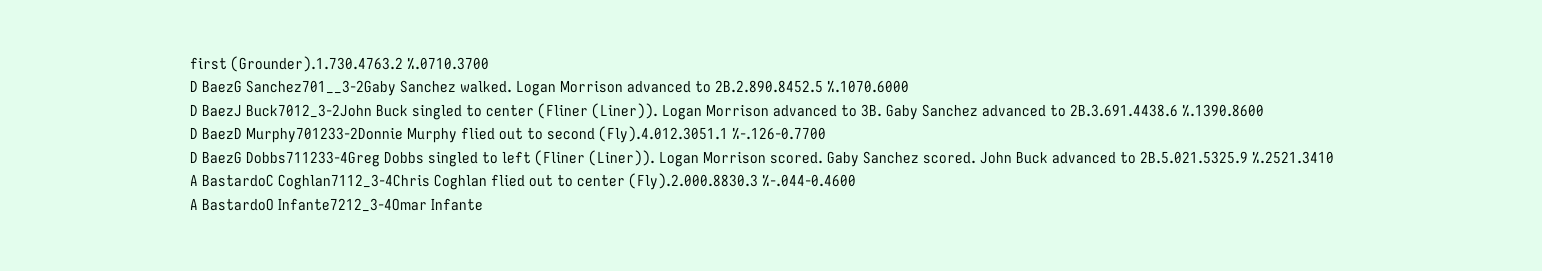first (Grounder).1.730.4763.2 %.0710.3700
D BaezG Sanchez701__3-2Gaby Sanchez walked. Logan Morrison advanced to 2B.2.890.8452.5 %.1070.6000
D BaezJ Buck7012_3-2John Buck singled to center (Fliner (Liner)). Logan Morrison advanced to 3B. Gaby Sanchez advanced to 2B.3.691.4438.6 %.1390.8600
D BaezD Murphy701233-2Donnie Murphy flied out to second (Fly).4.012.3051.1 %-.126-0.7700
D BaezG Dobbs711233-4Greg Dobbs singled to left (Fliner (Liner)). Logan Morrison scored. Gaby Sanchez scored. John Buck advanced to 2B.5.021.5325.9 %.2521.3410
A BastardoC Coghlan7112_3-4Chris Coghlan flied out to center (Fly).2.000.8830.3 %-.044-0.4600
A BastardoO Infante7212_3-4Omar Infante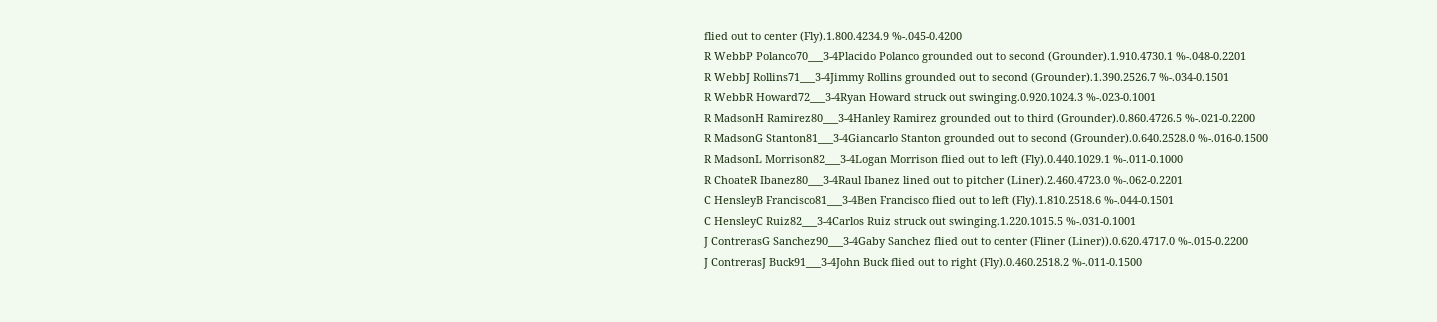flied out to center (Fly).1.800.4234.9 %-.045-0.4200
R WebbP Polanco70___3-4Placido Polanco grounded out to second (Grounder).1.910.4730.1 %-.048-0.2201
R WebbJ Rollins71___3-4Jimmy Rollins grounded out to second (Grounder).1.390.2526.7 %-.034-0.1501
R WebbR Howard72___3-4Ryan Howard struck out swinging.0.920.1024.3 %-.023-0.1001
R MadsonH Ramirez80___3-4Hanley Ramirez grounded out to third (Grounder).0.860.4726.5 %-.021-0.2200
R MadsonG Stanton81___3-4Giancarlo Stanton grounded out to second (Grounder).0.640.2528.0 %-.016-0.1500
R MadsonL Morrison82___3-4Logan Morrison flied out to left (Fly).0.440.1029.1 %-.011-0.1000
R ChoateR Ibanez80___3-4Raul Ibanez lined out to pitcher (Liner).2.460.4723.0 %-.062-0.2201
C HensleyB Francisco81___3-4Ben Francisco flied out to left (Fly).1.810.2518.6 %-.044-0.1501
C HensleyC Ruiz82___3-4Carlos Ruiz struck out swinging.1.220.1015.5 %-.031-0.1001
J ContrerasG Sanchez90___3-4Gaby Sanchez flied out to center (Fliner (Liner)).0.620.4717.0 %-.015-0.2200
J ContrerasJ Buck91___3-4John Buck flied out to right (Fly).0.460.2518.2 %-.011-0.1500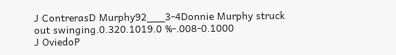J ContrerasD Murphy92___3-4Donnie Murphy struck out swinging.0.320.1019.0 %-.008-0.1000
J OviedoP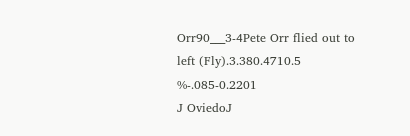Orr90___3-4Pete Orr flied out to left (Fly).3.380.4710.5 %-.085-0.2201
J OviedoJ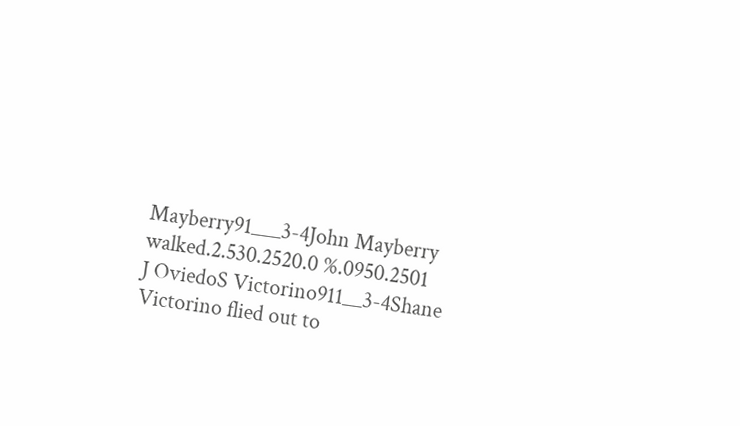Mayberry91___3-4John Mayberry walked.2.530.2520.0 %.0950.2501
J OviedoS Victorino911__3-4Shane Victorino flied out to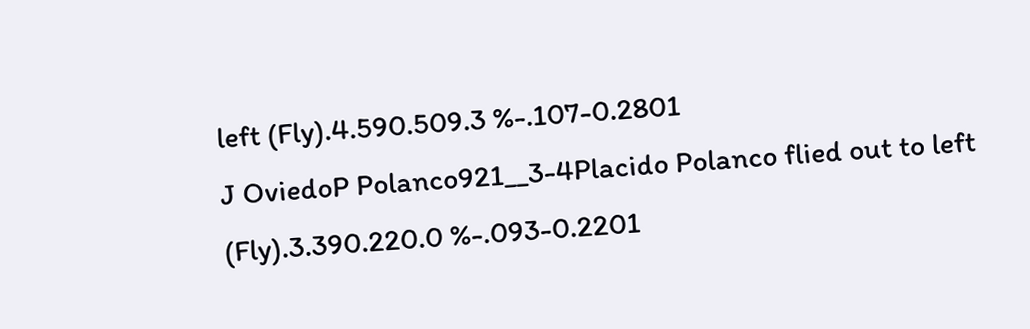left (Fly).4.590.509.3 %-.107-0.2801
J OviedoP Polanco921__3-4Placido Polanco flied out to left (Fly).3.390.220.0 %-.093-0.2201